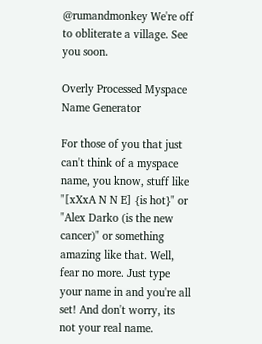@rumandmonkey We're off to obliterate a village. See you soon.

Overly Processed Myspace Name Generator

For those of you that just can't think of a myspace name, you know, stuff like "[xXxA N N E] {is hot}" or "Alex Darko (is the new cancer)" or something amazing like that. Well, fear no more. Just type your name in and you're all set! And don't worry, its not your real name.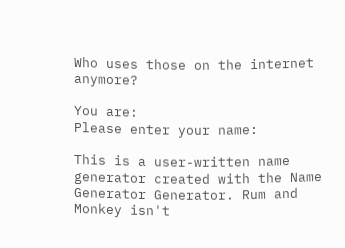Who uses those on the internet anymore?

You are:
Please enter your name:

This is a user-written name generator created with the Name Generator Generator. Rum and Monkey isn't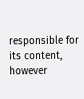responsible for its content, however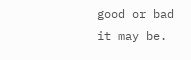good or bad it may be.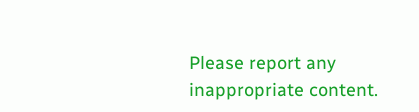Please report any inappropriate content.